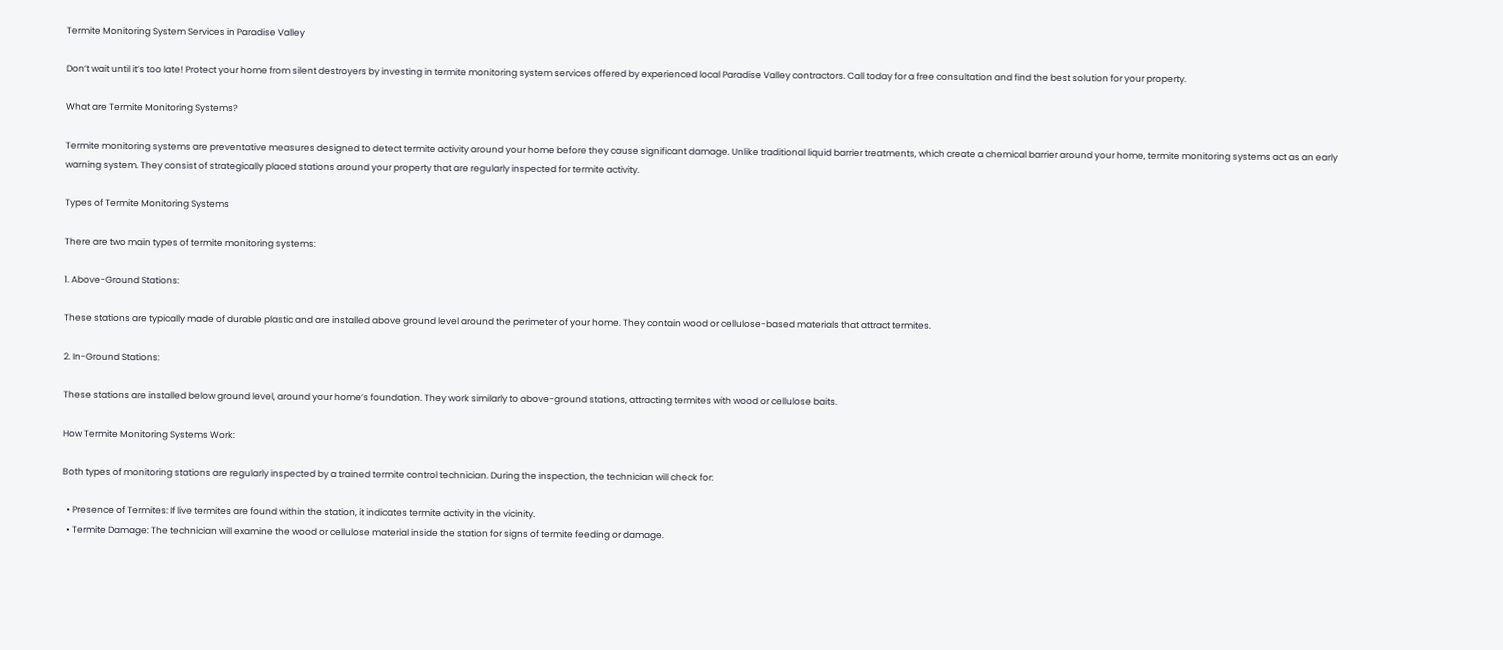Termite Monitoring System Services in Paradise Valley

Don’t wait until it’s too late! Protect your home from silent destroyers by investing in termite monitoring system services offered by experienced local Paradise Valley contractors. Call today for a free consultation and find the best solution for your property.

What are Termite Monitoring Systems?

Termite monitoring systems are preventative measures designed to detect termite activity around your home before they cause significant damage. Unlike traditional liquid barrier treatments, which create a chemical barrier around your home, termite monitoring systems act as an early warning system. They consist of strategically placed stations around your property that are regularly inspected for termite activity.

Types of Termite Monitoring Systems

There are two main types of termite monitoring systems:

1. Above-Ground Stations:

These stations are typically made of durable plastic and are installed above ground level around the perimeter of your home. They contain wood or cellulose-based materials that attract termites.

2. In-Ground Stations:

These stations are installed below ground level, around your home’s foundation. They work similarly to above-ground stations, attracting termites with wood or cellulose baits.

How Termite Monitoring Systems Work:

Both types of monitoring stations are regularly inspected by a trained termite control technician. During the inspection, the technician will check for:

  • Presence of Termites: If live termites are found within the station, it indicates termite activity in the vicinity.
  • Termite Damage: The technician will examine the wood or cellulose material inside the station for signs of termite feeding or damage.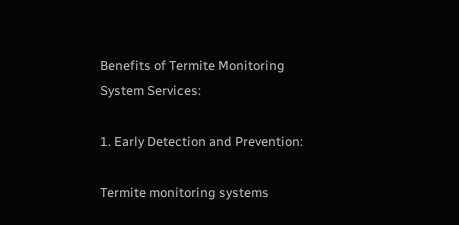Benefits of Termite Monitoring System Services:

1. Early Detection and Prevention:

Termite monitoring systems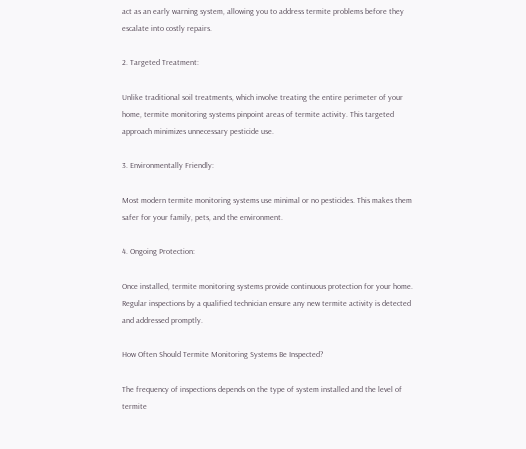act as an early warning system, allowing you to address termite problems before they escalate into costly repairs.

2. Targeted Treatment:

Unlike traditional soil treatments, which involve treating the entire perimeter of your home, termite monitoring systems pinpoint areas of termite activity. This targeted approach minimizes unnecessary pesticide use.

3. Environmentally Friendly:

Most modern termite monitoring systems use minimal or no pesticides. This makes them safer for your family, pets, and the environment.

4. Ongoing Protection:

Once installed, termite monitoring systems provide continuous protection for your home. Regular inspections by a qualified technician ensure any new termite activity is detected and addressed promptly.

How Often Should Termite Monitoring Systems Be Inspected?

The frequency of inspections depends on the type of system installed and the level of termite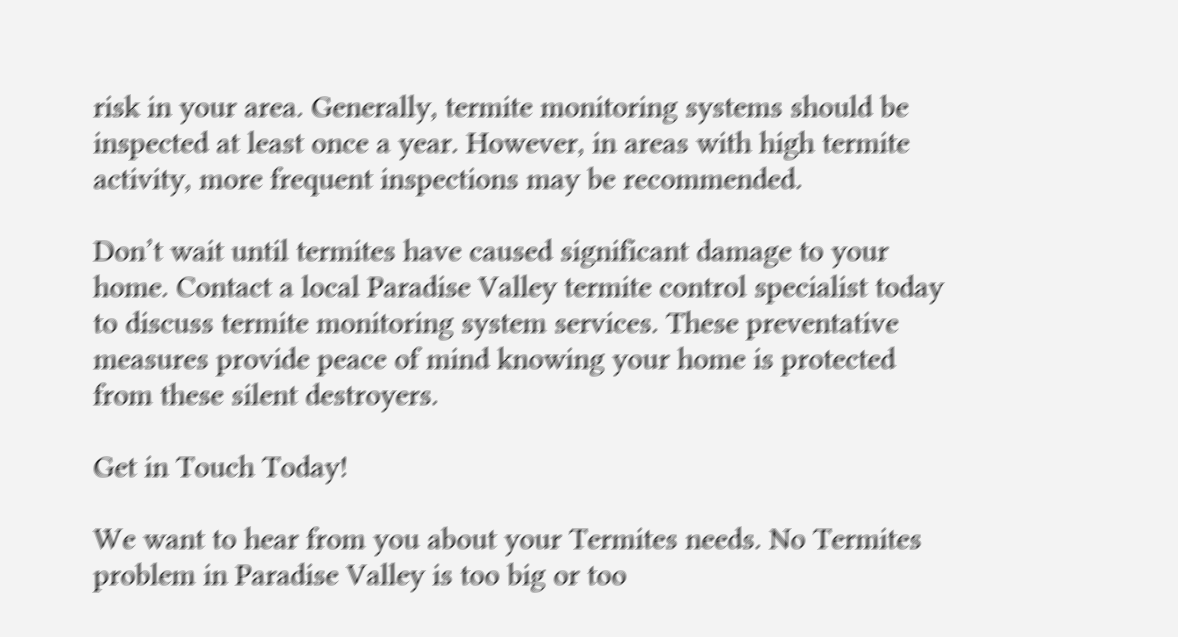risk in your area. Generally, termite monitoring systems should be inspected at least once a year. However, in areas with high termite activity, more frequent inspections may be recommended.

Don’t wait until termites have caused significant damage to your home. Contact a local Paradise Valley termite control specialist today to discuss termite monitoring system services. These preventative measures provide peace of mind knowing your home is protected from these silent destroyers.

Get in Touch Today!

We want to hear from you about your Termites needs. No Termites problem in Paradise Valley is too big or too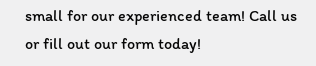small for our experienced team! Call us or fill out our form today!